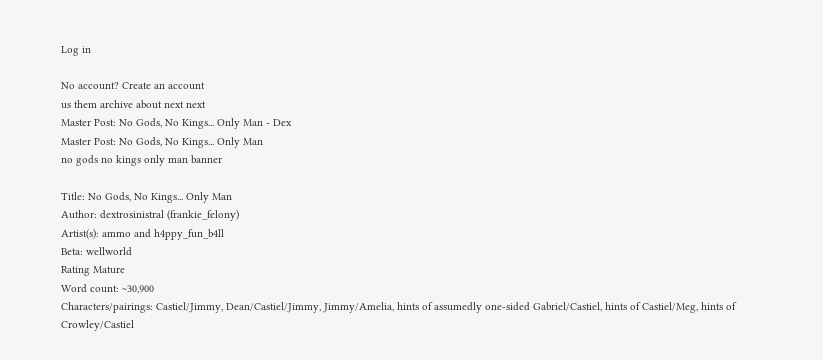Log in

No account? Create an account
us them archive about next next
Master Post: No Gods, No Kings... Only Man - Dex
Master Post: No Gods, No Kings... Only Man
no gods no kings only man banner

Title: No Gods, No Kings... Only Man
Author: dextrosinistral (frankie_felony)
Artist(s): ammo and h4ppy_fun_b4ll
Beta: wellworld
Rating Mature
Word count: ~30,900
Characters/pairings: Castiel/Jimmy, Dean/Castiel/Jimmy, Jimmy/Amelia, hints of assumedly one-sided Gabriel/Castiel, hints of Castiel/Meg, hints of Crowley/Castiel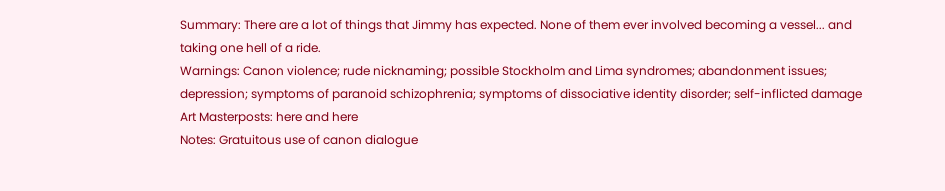Summary: There are a lot of things that Jimmy has expected. None of them ever involved becoming a vessel... and taking one hell of a ride.
Warnings: Canon violence; rude nicknaming; possible Stockholm and Lima syndromes; abandonment issues; depression; symptoms of paranoid schizophrenia; symptoms of dissociative identity disorder; self-inflicted damage
Art Masterposts: here and here
Notes: Gratuitous use of canon dialogue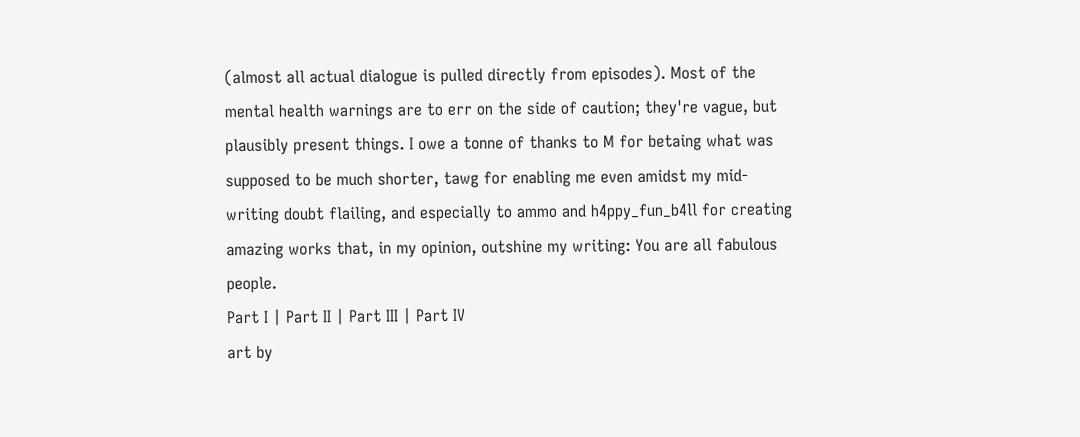(almost all actual dialogue is pulled directly from episodes). Most of the mental health warnings are to err on the side of caution; they're vague, but plausibly present things. I owe a tonne of thanks to M for betaing what was supposed to be much shorter, tawg for enabling me even amidst my mid-writing doubt flailing, and especially to ammo and h4ppy_fun_b4ll for creating amazing works that, in my opinion, outshine my writing: You are all fabulous people.
Part I | Part II | Part III | Part IV
art by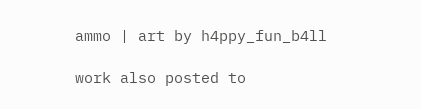ammo | art by h4ppy_fun_b4ll

work also posted to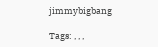jimmybigbang

Tags: , , ,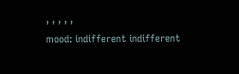, , , , ,
mood: indifferent indifferent